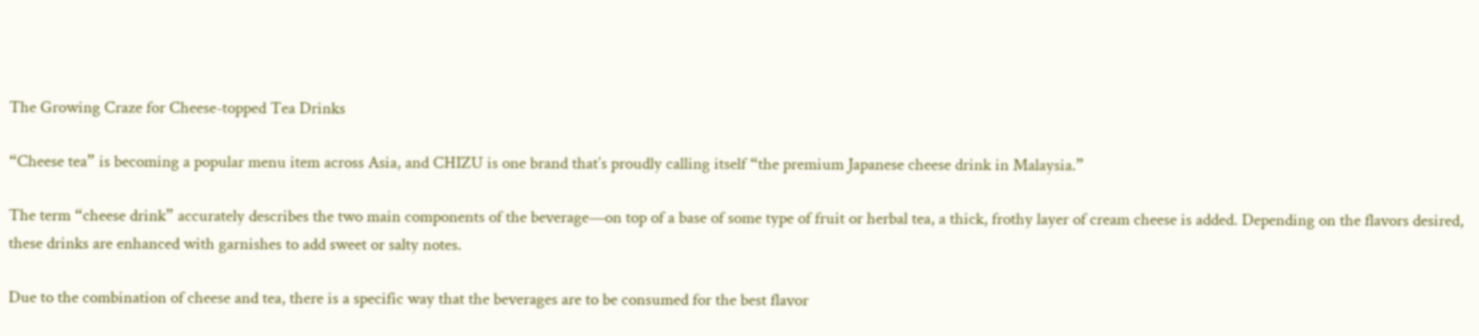The Growing Craze for Cheese-topped Tea Drinks

“Cheese tea” is becoming a popular menu item across Asia, and CHIZU is one brand that’s proudly calling itself “the premium Japanese cheese drink in Malaysia.”

The term “cheese drink” accurately describes the two main components of the beverage—on top of a base of some type of fruit or herbal tea, a thick, frothy layer of cream cheese is added. Depending on the flavors desired, these drinks are enhanced with garnishes to add sweet or salty notes.

Due to the combination of cheese and tea, there is a specific way that the beverages are to be consumed for the best flavor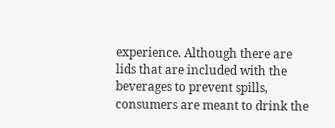experience. Although there are lids that are included with the beverages to prevent spills, consumers are meant to drink the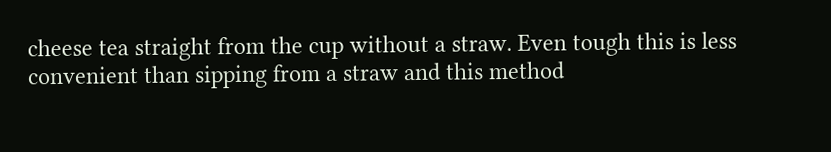cheese tea straight from the cup without a straw. Even tough this is less convenient than sipping from a straw and this method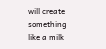will create something like a milk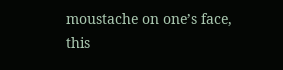moustache on one’s face, this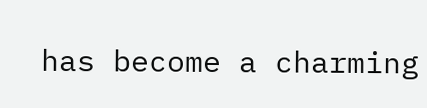has become a charming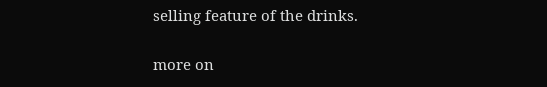selling feature of the drinks.

more on